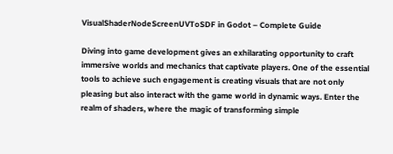VisualShaderNodeScreenUVToSDF in Godot – Complete Guide

Diving into game development gives an exhilarating opportunity to craft immersive worlds and mechanics that captivate players. One of the essential tools to achieve such engagement is creating visuals that are not only pleasing but also interact with the game world in dynamic ways. Enter the realm of shaders, where the magic of transforming simple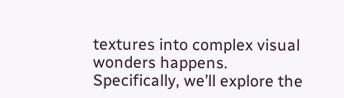textures into complex visual wonders happens. Specifically, we’ll explore the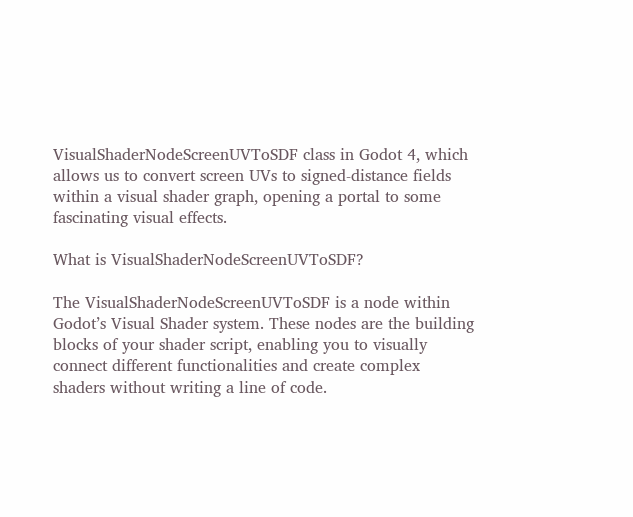VisualShaderNodeScreenUVToSDF class in Godot 4, which allows us to convert screen UVs to signed-distance fields within a visual shader graph, opening a portal to some fascinating visual effects.

What is VisualShaderNodeScreenUVToSDF?

The VisualShaderNodeScreenUVToSDF is a node within Godot’s Visual Shader system. These nodes are the building blocks of your shader script, enabling you to visually connect different functionalities and create complex shaders without writing a line of code.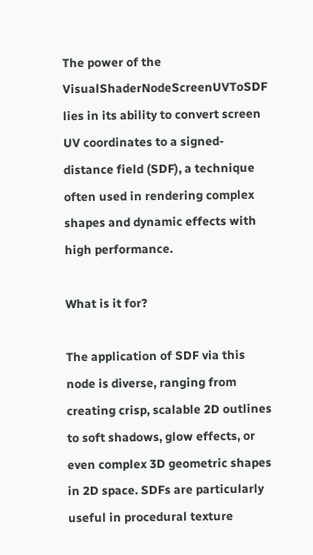The power of the VisualShaderNodeScreenUVToSDF lies in its ability to convert screen UV coordinates to a signed-distance field (SDF), a technique often used in rendering complex shapes and dynamic effects with high performance.

What is it for?

The application of SDF via this node is diverse, ranging from creating crisp, scalable 2D outlines to soft shadows, glow effects, or even complex 3D geometric shapes in 2D space. SDFs are particularly useful in procedural texture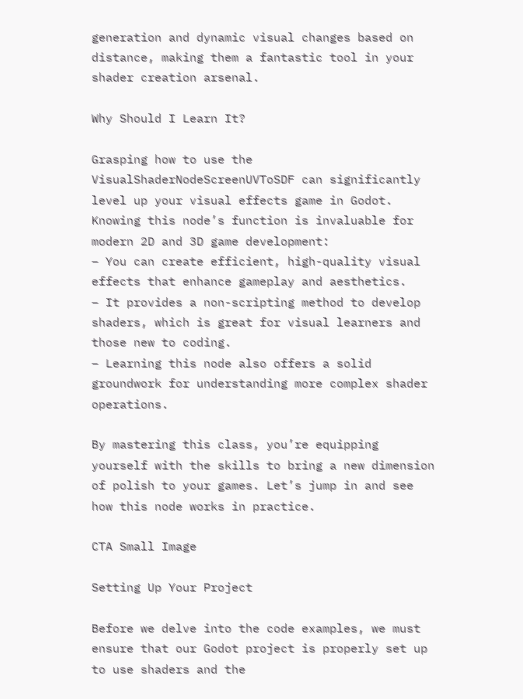generation and dynamic visual changes based on distance, making them a fantastic tool in your shader creation arsenal.

Why Should I Learn It?

Grasping how to use the VisualShaderNodeScreenUVToSDF can significantly level up your visual effects game in Godot. Knowing this node’s function is invaluable for modern 2D and 3D game development:
– You can create efficient, high-quality visual effects that enhance gameplay and aesthetics.
– It provides a non-scripting method to develop shaders, which is great for visual learners and those new to coding.
– Learning this node also offers a solid groundwork for understanding more complex shader operations.

By mastering this class, you’re equipping yourself with the skills to bring a new dimension of polish to your games. Let’s jump in and see how this node works in practice.

CTA Small Image

Setting Up Your Project

Before we delve into the code examples, we must ensure that our Godot project is properly set up to use shaders and the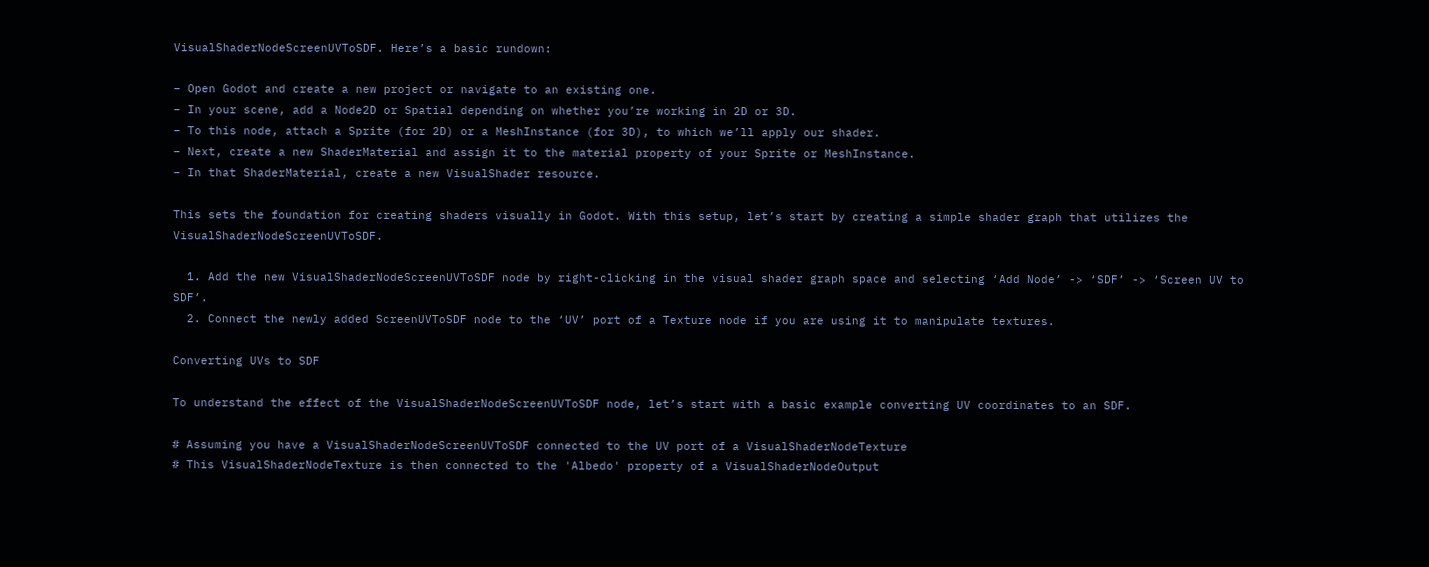VisualShaderNodeScreenUVToSDF. Here’s a basic rundown:

– Open Godot and create a new project or navigate to an existing one.
– In your scene, add a Node2D or Spatial depending on whether you’re working in 2D or 3D.
– To this node, attach a Sprite (for 2D) or a MeshInstance (for 3D), to which we’ll apply our shader.
– Next, create a new ShaderMaterial and assign it to the material property of your Sprite or MeshInstance.
– In that ShaderMaterial, create a new VisualShader resource.

This sets the foundation for creating shaders visually in Godot. With this setup, let’s start by creating a simple shader graph that utilizes the VisualShaderNodeScreenUVToSDF.

  1. Add the new VisualShaderNodeScreenUVToSDF node by right-clicking in the visual shader graph space and selecting ‘Add Node’ -> ‘SDF’ -> ‘Screen UV to SDF’.
  2. Connect the newly added ScreenUVToSDF node to the ‘UV’ port of a Texture node if you are using it to manipulate textures.

Converting UVs to SDF

To understand the effect of the VisualShaderNodeScreenUVToSDF node, let’s start with a basic example converting UV coordinates to an SDF.

# Assuming you have a VisualShaderNodeScreenUVToSDF connected to the UV port of a VisualShaderNodeTexture
# This VisualShaderNodeTexture is then connected to the 'Albedo' property of a VisualShaderNodeOutput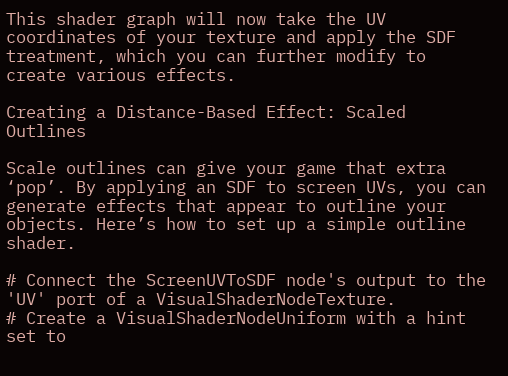This shader graph will now take the UV coordinates of your texture and apply the SDF treatment, which you can further modify to create various effects.

Creating a Distance-Based Effect: Scaled Outlines

Scale outlines can give your game that extra ‘pop’. By applying an SDF to screen UVs, you can generate effects that appear to outline your objects. Here’s how to set up a simple outline shader.

# Connect the ScreenUVToSDF node's output to the 'UV' port of a VisualShaderNodeTexture.
# Create a VisualShaderNodeUniform with a hint set to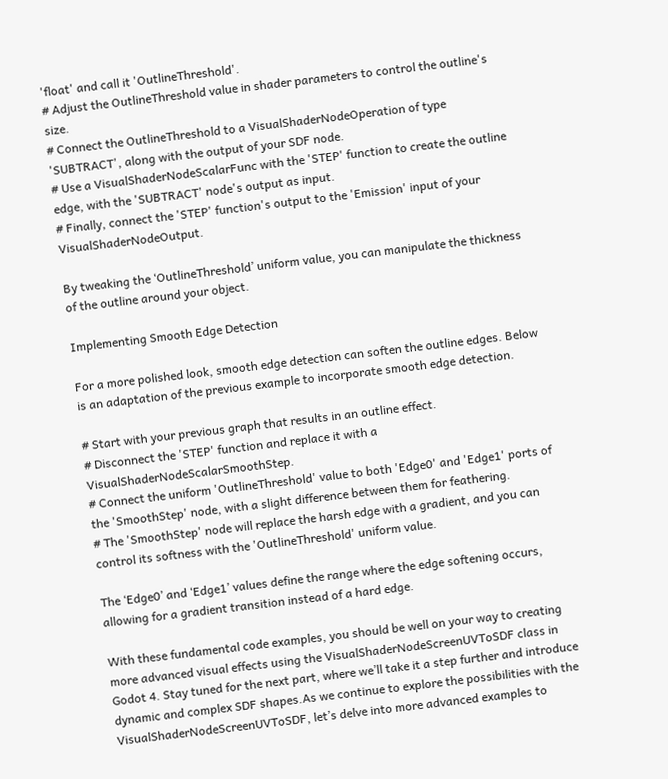'float' and call it 'OutlineThreshold'.
# Adjust the OutlineThreshold value in shader parameters to control the outline's size.
# Connect the OutlineThreshold to a VisualShaderNodeOperation of type 'SUBTRACT', along with the output of your SDF node.
# Use a VisualShaderNodeScalarFunc with the 'STEP' function to create the outline edge, with the 'SUBTRACT' node's output as input.
# Finally, connect the 'STEP' function's output to the 'Emission' input of your VisualShaderNodeOutput.

By tweaking the ‘OutlineThreshold’ uniform value, you can manipulate the thickness of the outline around your object.

Implementing Smooth Edge Detection

For a more polished look, smooth edge detection can soften the outline edges. Below is an adaptation of the previous example to incorporate smooth edge detection.

# Start with your previous graph that results in an outline effect.
# Disconnect the 'STEP' function and replace it with a VisualShaderNodeScalarSmoothStep.
# Connect the uniform 'OutlineThreshold' value to both 'Edge0' and 'Edge1' ports of the 'SmoothStep' node, with a slight difference between them for feathering.
# The 'SmoothStep' node will replace the harsh edge with a gradient, and you can control its softness with the 'OutlineThreshold' uniform value.

The ‘Edge0’ and ‘Edge1’ values define the range where the edge softening occurs, allowing for a gradient transition instead of a hard edge.

With these fundamental code examples, you should be well on your way to creating more advanced visual effects using the VisualShaderNodeScreenUVToSDF class in Godot 4. Stay tuned for the next part, where we’ll take it a step further and introduce dynamic and complex SDF shapes.As we continue to explore the possibilities with the VisualShaderNodeScreenUVToSDF, let’s delve into more advanced examples to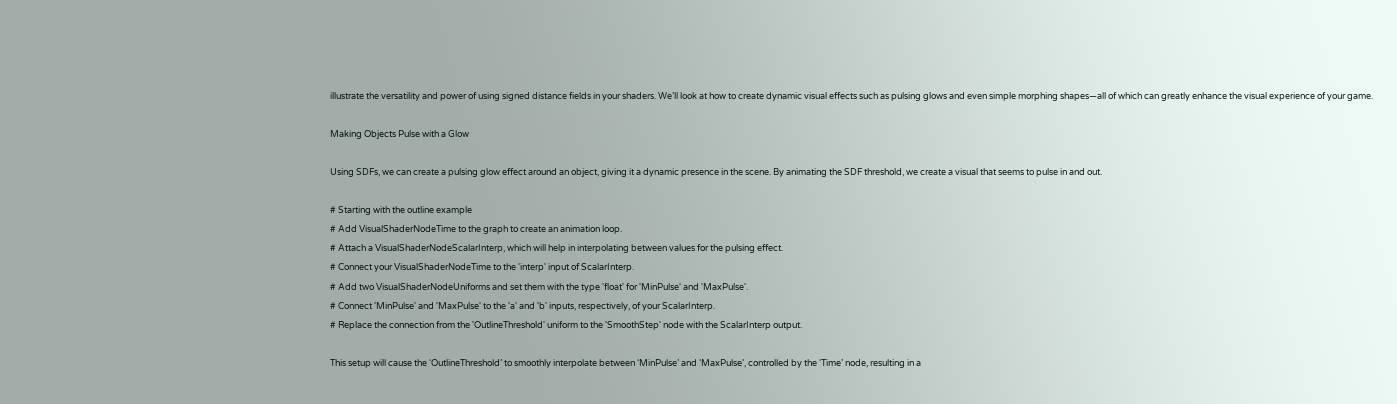illustrate the versatility and power of using signed distance fields in your shaders. We’ll look at how to create dynamic visual effects such as pulsing glows and even simple morphing shapes—all of which can greatly enhance the visual experience of your game.

Making Objects Pulse with a Glow

Using SDFs, we can create a pulsing glow effect around an object, giving it a dynamic presence in the scene. By animating the SDF threshold, we create a visual that seems to pulse in and out.

# Starting with the outline example
# Add VisualShaderNodeTime to the graph to create an animation loop.
# Attach a VisualShaderNodeScalarInterp, which will help in interpolating between values for the pulsing effect.
# Connect your VisualShaderNodeTime to the 'interp' input of ScalarInterp.
# Add two VisualShaderNodeUniforms and set them with the type 'float' for 'MinPulse' and 'MaxPulse'.
# Connect 'MinPulse' and 'MaxPulse' to the 'a' and 'b' inputs, respectively, of your ScalarInterp.
# Replace the connection from the 'OutlineThreshold' uniform to the 'SmoothStep' node with the ScalarInterp output.

This setup will cause the ‘OutlineThreshold’ to smoothly interpolate between ‘MinPulse’ and ‘MaxPulse’, controlled by the ‘Time’ node, resulting in a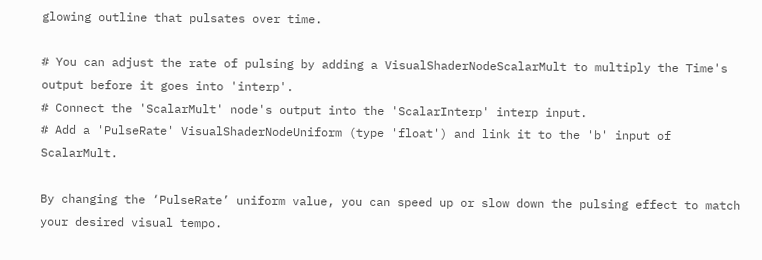glowing outline that pulsates over time.

# You can adjust the rate of pulsing by adding a VisualShaderNodeScalarMult to multiply the Time's output before it goes into 'interp'.
# Connect the 'ScalarMult' node's output into the 'ScalarInterp' interp input.
# Add a 'PulseRate' VisualShaderNodeUniform (type 'float') and link it to the 'b' input of ScalarMult.

By changing the ‘PulseRate’ uniform value, you can speed up or slow down the pulsing effect to match your desired visual tempo.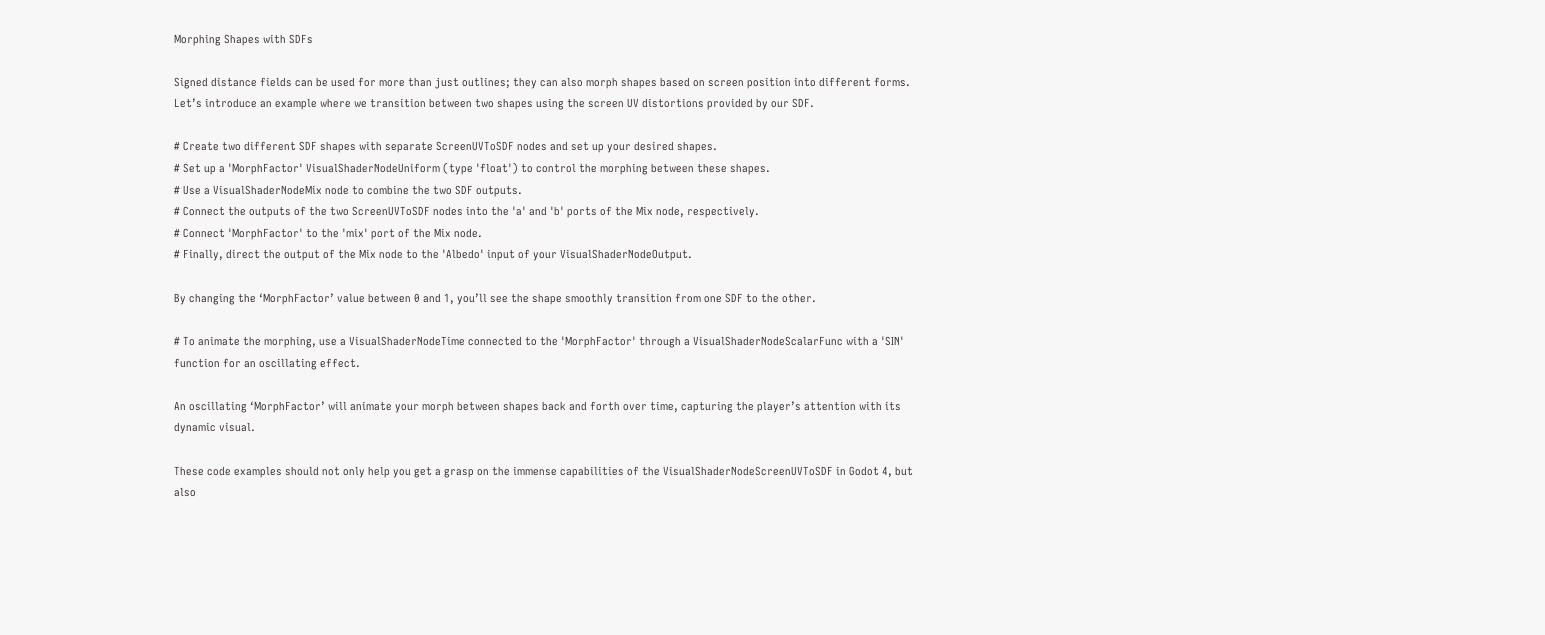Morphing Shapes with SDFs

Signed distance fields can be used for more than just outlines; they can also morph shapes based on screen position into different forms. Let’s introduce an example where we transition between two shapes using the screen UV distortions provided by our SDF.

# Create two different SDF shapes with separate ScreenUVToSDF nodes and set up your desired shapes.
# Set up a 'MorphFactor' VisualShaderNodeUniform (type 'float') to control the morphing between these shapes.
# Use a VisualShaderNodeMix node to combine the two SDF outputs.
# Connect the outputs of the two ScreenUVToSDF nodes into the 'a' and 'b' ports of the Mix node, respectively.
# Connect 'MorphFactor' to the 'mix' port of the Mix node.
# Finally, direct the output of the Mix node to the 'Albedo' input of your VisualShaderNodeOutput.

By changing the ‘MorphFactor’ value between 0 and 1, you’ll see the shape smoothly transition from one SDF to the other.

# To animate the morphing, use a VisualShaderNodeTime connected to the 'MorphFactor' through a VisualShaderNodeScalarFunc with a 'SIN' function for an oscillating effect.

An oscillating ‘MorphFactor’ will animate your morph between shapes back and forth over time, capturing the player’s attention with its dynamic visual.

These code examples should not only help you get a grasp on the immense capabilities of the VisualShaderNodeScreenUVToSDF in Godot 4, but also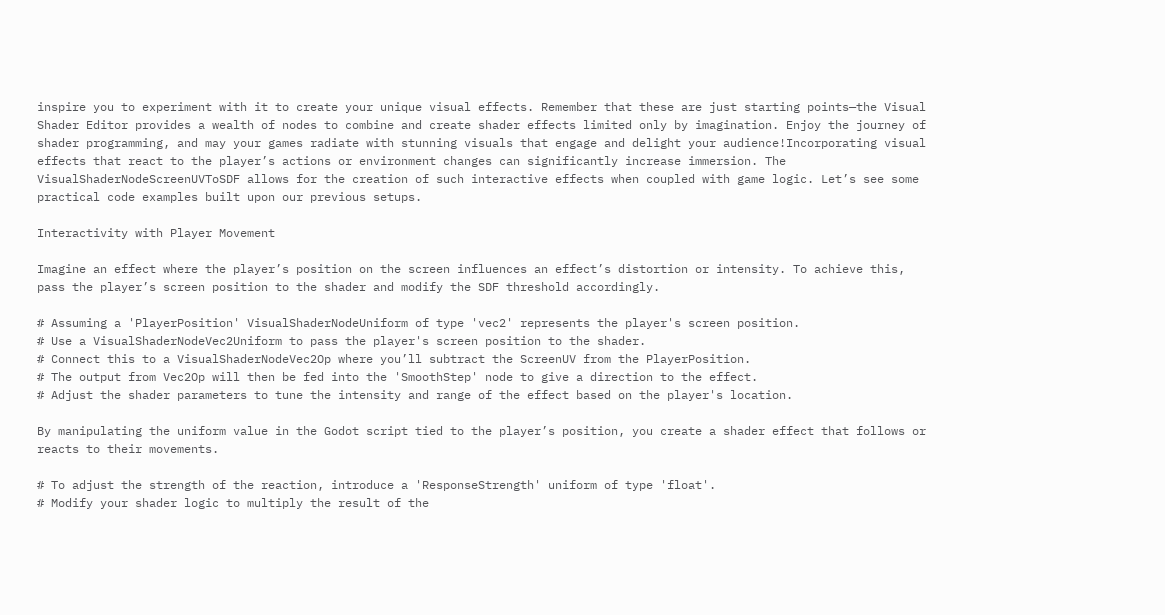inspire you to experiment with it to create your unique visual effects. Remember that these are just starting points—the Visual Shader Editor provides a wealth of nodes to combine and create shader effects limited only by imagination. Enjoy the journey of shader programming, and may your games radiate with stunning visuals that engage and delight your audience!Incorporating visual effects that react to the player’s actions or environment changes can significantly increase immersion. The VisualShaderNodeScreenUVToSDF allows for the creation of such interactive effects when coupled with game logic. Let’s see some practical code examples built upon our previous setups.

Interactivity with Player Movement

Imagine an effect where the player’s position on the screen influences an effect’s distortion or intensity. To achieve this, pass the player’s screen position to the shader and modify the SDF threshold accordingly.

# Assuming a 'PlayerPosition' VisualShaderNodeUniform of type 'vec2' represents the player's screen position.
# Use a VisualShaderNodeVec2Uniform to pass the player's screen position to the shader.
# Connect this to a VisualShaderNodeVec2Op where you’ll subtract the ScreenUV from the PlayerPosition.
# The output from Vec2Op will then be fed into the 'SmoothStep' node to give a direction to the effect.
# Adjust the shader parameters to tune the intensity and range of the effect based on the player's location.

By manipulating the uniform value in the Godot script tied to the player’s position, you create a shader effect that follows or reacts to their movements.

# To adjust the strength of the reaction, introduce a 'ResponseStrength' uniform of type 'float'.
# Modify your shader logic to multiply the result of the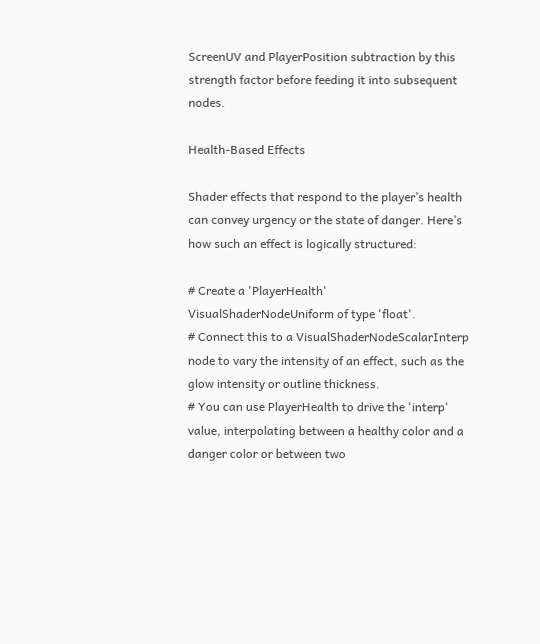ScreenUV and PlayerPosition subtraction by this strength factor before feeding it into subsequent nodes.

Health-Based Effects

Shader effects that respond to the player’s health can convey urgency or the state of danger. Here’s how such an effect is logically structured:

# Create a 'PlayerHealth' VisualShaderNodeUniform of type 'float'.
# Connect this to a VisualShaderNodeScalarInterp node to vary the intensity of an effect, such as the glow intensity or outline thickness.
# You can use PlayerHealth to drive the 'interp' value, interpolating between a healthy color and a danger color or between two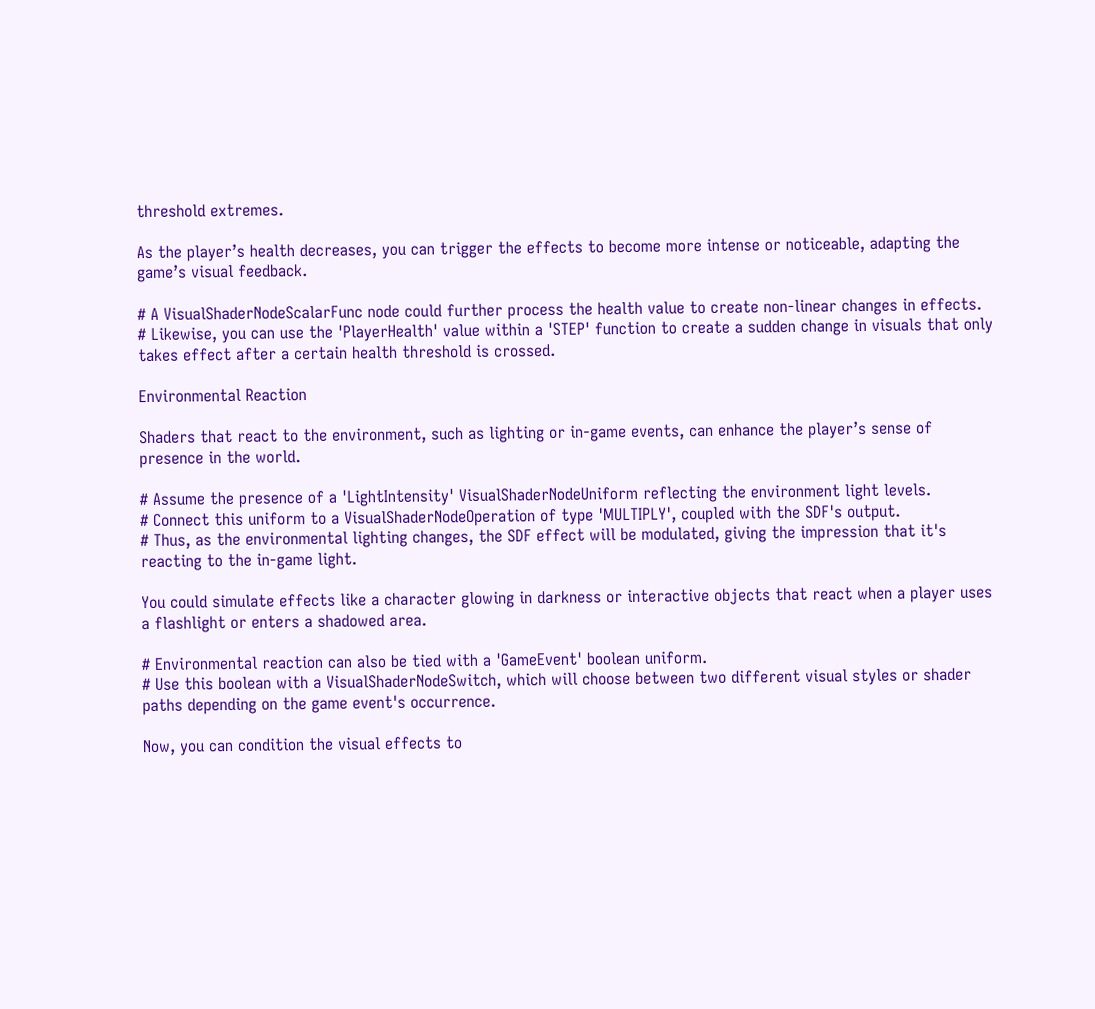threshold extremes.

As the player’s health decreases, you can trigger the effects to become more intense or noticeable, adapting the game’s visual feedback.

# A VisualShaderNodeScalarFunc node could further process the health value to create non-linear changes in effects.
# Likewise, you can use the 'PlayerHealth' value within a 'STEP' function to create a sudden change in visuals that only takes effect after a certain health threshold is crossed.

Environmental Reaction

Shaders that react to the environment, such as lighting or in-game events, can enhance the player’s sense of presence in the world.

# Assume the presence of a 'LightIntensity' VisualShaderNodeUniform reflecting the environment light levels.
# Connect this uniform to a VisualShaderNodeOperation of type 'MULTIPLY', coupled with the SDF's output.
# Thus, as the environmental lighting changes, the SDF effect will be modulated, giving the impression that it's reacting to the in-game light.

You could simulate effects like a character glowing in darkness or interactive objects that react when a player uses a flashlight or enters a shadowed area.

# Environmental reaction can also be tied with a 'GameEvent' boolean uniform.
# Use this boolean with a VisualShaderNodeSwitch, which will choose between two different visual styles or shader paths depending on the game event's occurrence.

Now, you can condition the visual effects to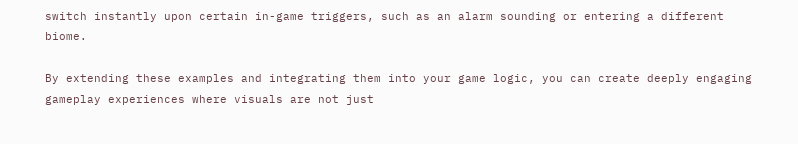switch instantly upon certain in-game triggers, such as an alarm sounding or entering a different biome.

By extending these examples and integrating them into your game logic, you can create deeply engaging gameplay experiences where visuals are not just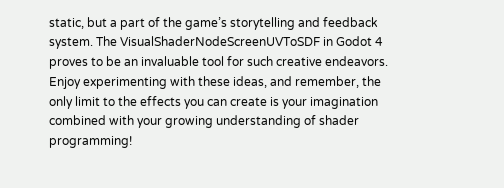static, but a part of the game’s storytelling and feedback system. The VisualShaderNodeScreenUVToSDF in Godot 4 proves to be an invaluable tool for such creative endeavors. Enjoy experimenting with these ideas, and remember, the only limit to the effects you can create is your imagination combined with your growing understanding of shader programming!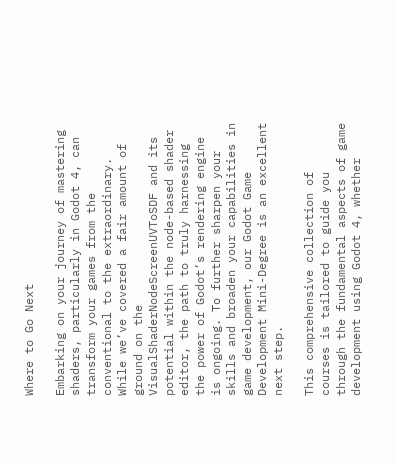Where to Go Next

Embarking on your journey of mastering shaders, particularly in Godot 4, can transform your games from the conventional to the extraordinary. While we’ve covered a fair amount of ground on the VisualShaderNodeScreenUVToSDF and its potential within the node-based shader editor, the path to truly harnessing the power of Godot’s rendering engine is ongoing. To further sharpen your skills and broaden your capabilities in game development, our Godot Game Development Mini-Degree is an excellent next step.

This comprehensive collection of courses is tailored to guide you through the fundamental aspects of game development using Godot 4, whether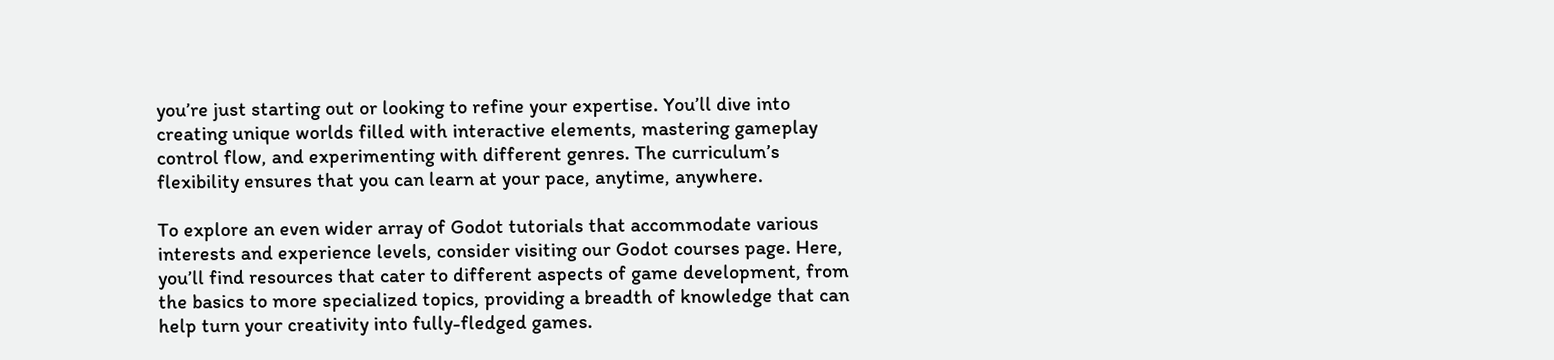you’re just starting out or looking to refine your expertise. You’ll dive into creating unique worlds filled with interactive elements, mastering gameplay control flow, and experimenting with different genres. The curriculum’s flexibility ensures that you can learn at your pace, anytime, anywhere.

To explore an even wider array of Godot tutorials that accommodate various interests and experience levels, consider visiting our Godot courses page. Here, you’ll find resources that cater to different aspects of game development, from the basics to more specialized topics, providing a breadth of knowledge that can help turn your creativity into fully-fledged games.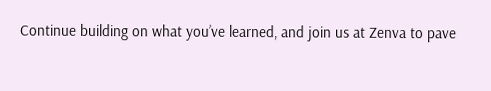Continue building on what you’ve learned, and join us at Zenva to pave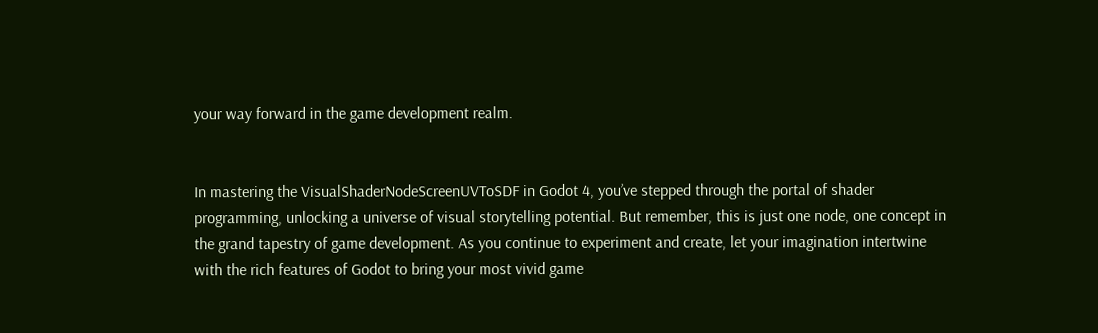your way forward in the game development realm.


In mastering the VisualShaderNodeScreenUVToSDF in Godot 4, you’ve stepped through the portal of shader programming, unlocking a universe of visual storytelling potential. But remember, this is just one node, one concept in the grand tapestry of game development. As you continue to experiment and create, let your imagination intertwine with the rich features of Godot to bring your most vivid game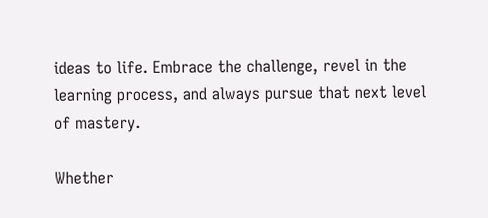ideas to life. Embrace the challenge, revel in the learning process, and always pursue that next level of mastery.

Whether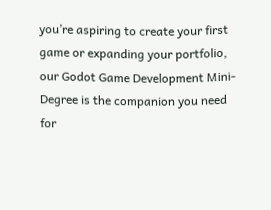you’re aspiring to create your first game or expanding your portfolio, our Godot Game Development Mini-Degree is the companion you need for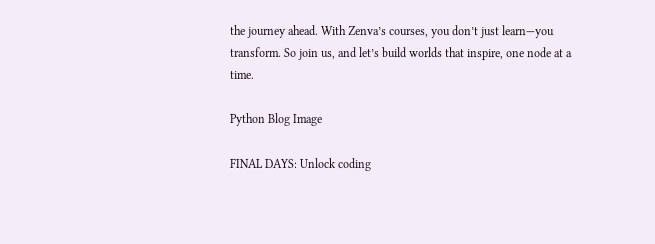the journey ahead. With Zenva’s courses, you don’t just learn—you transform. So join us, and let’s build worlds that inspire, one node at a time.

Python Blog Image

FINAL DAYS: Unlock coding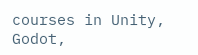courses in Unity, Godot,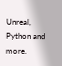Unreal, Python and more.